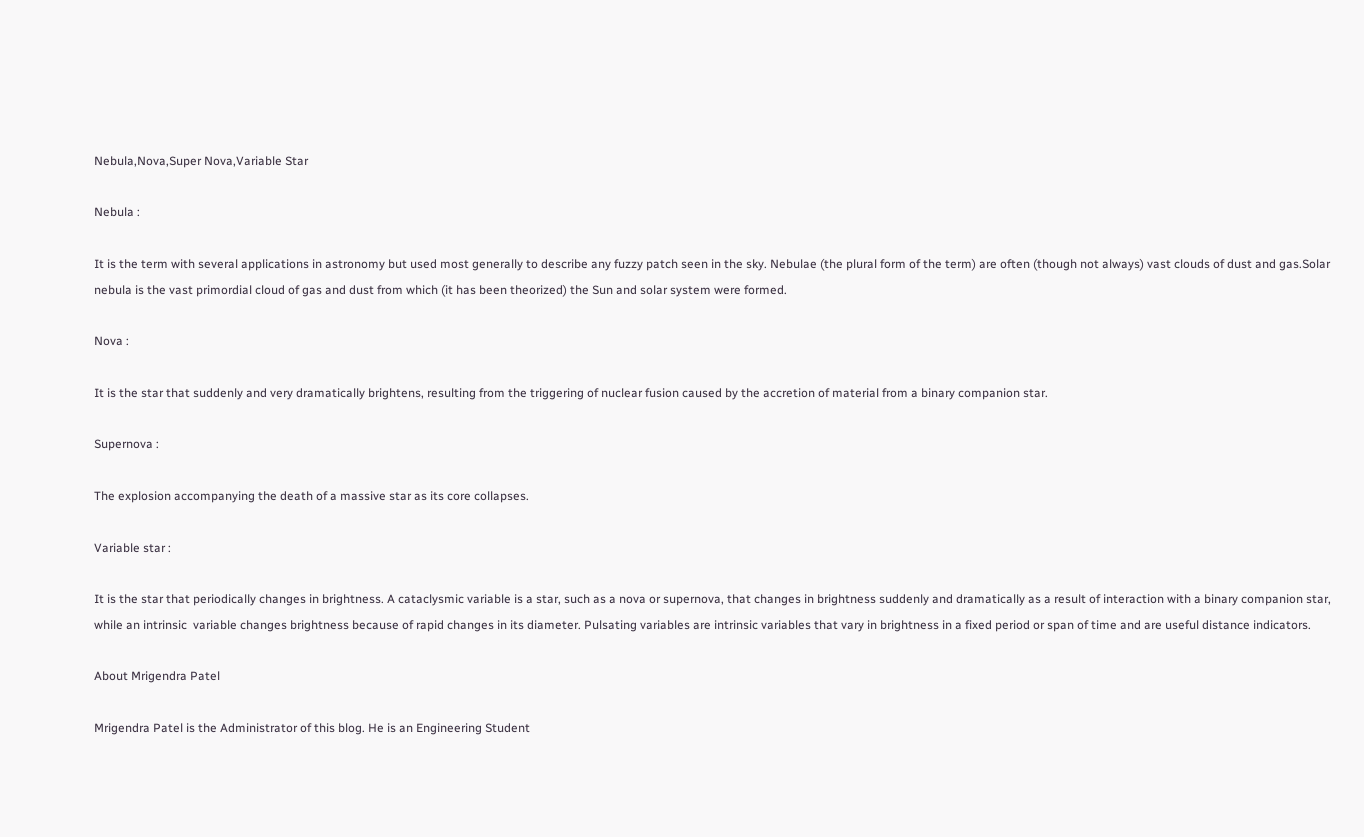Nebula,Nova,Super Nova,Variable Star

Nebula :

It is the term with several applications in astronomy but used most generally to describe any fuzzy patch seen in the sky. Nebulae (the plural form of the term) are often (though not always) vast clouds of dust and gas.Solar nebula is the vast primordial cloud of gas and dust from which (it has been theorized) the Sun and solar system were formed.

Nova :

It is the star that suddenly and very dramatically brightens, resulting from the triggering of nuclear fusion caused by the accretion of material from a binary companion star.

Supernova :

The explosion accompanying the death of a massive star as its core collapses.

Variable star :

It is the star that periodically changes in brightness. A cataclysmic variable is a star, such as a nova or supernova, that changes in brightness suddenly and dramatically as a result of interaction with a binary companion star, while an intrinsic  variable changes brightness because of rapid changes in its diameter. Pulsating variables are intrinsic variables that vary in brightness in a fixed period or span of time and are useful distance indicators.

About Mrigendra Patel

Mrigendra Patel is the Administrator of this blog. He is an Engineering Student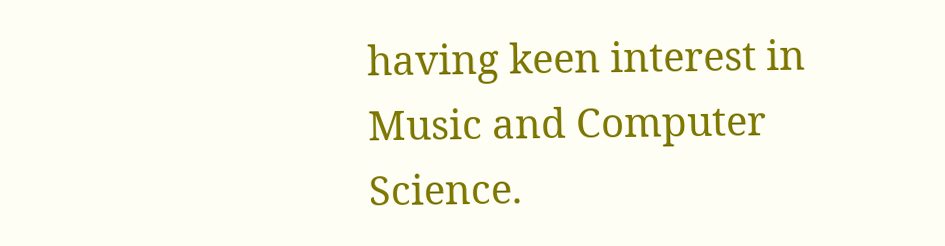having keen interest in Music and Computer Science.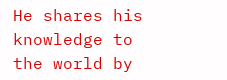He shares his knowledge to the world by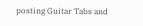posting Guitar Tabs and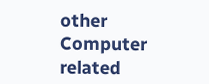other Computer related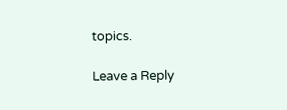topics.

Leave a Reply